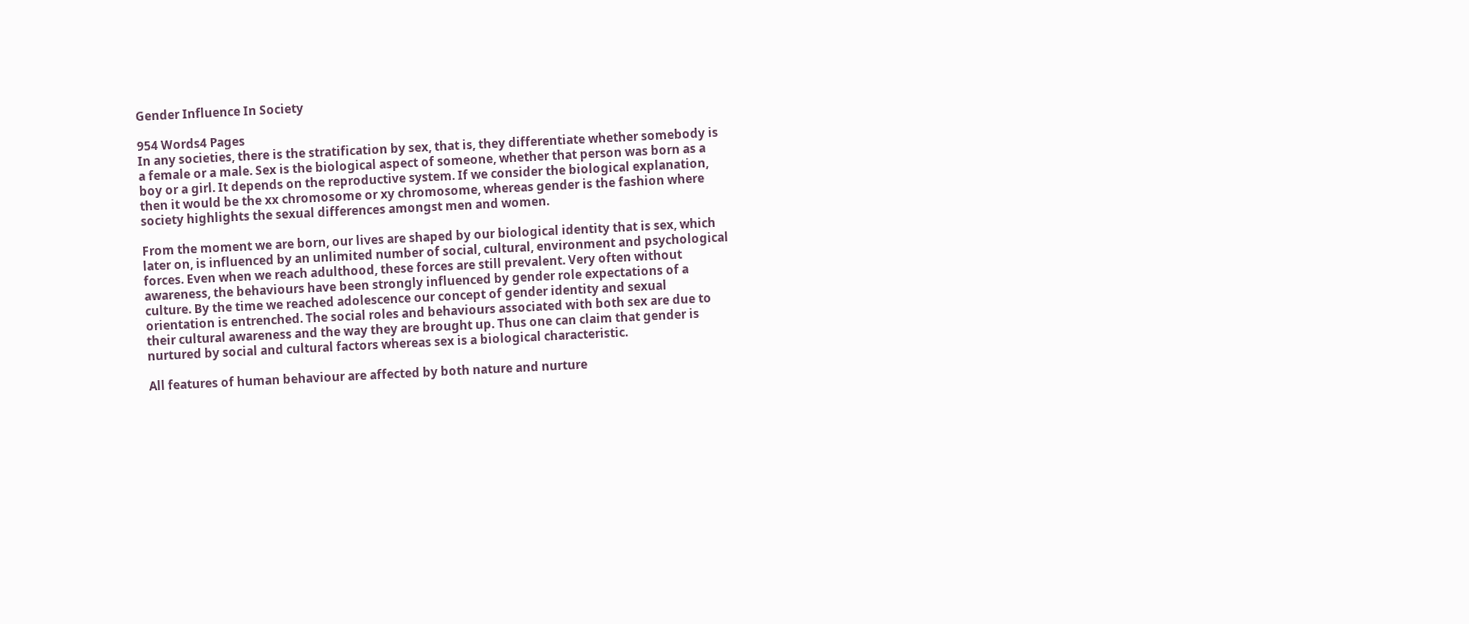Gender Influence In Society

954 Words4 Pages
In any societies, there is the stratification by sex, that is, they differentiate whether somebody is a female or a male. Sex is the biological aspect of someone, whether that person was born as a boy or a girl. It depends on the reproductive system. If we consider the biological explanation, then it would be the xx chromosome or xy chromosome, whereas gender is the fashion where society highlights the sexual differences amongst men and women.

From the moment we are born, our lives are shaped by our biological identity that is sex, which later on, is influenced by an unlimited number of social, cultural, environment and psychological forces. Even when we reach adulthood, these forces are still prevalent. Very often without awareness, the behaviours have been strongly influenced by gender role expectations of a culture. By the time we reached adolescence our concept of gender identity and sexual orientation is entrenched. The social roles and behaviours associated with both sex are due to their cultural awareness and the way they are brought up. Thus one can claim that gender is nurtured by social and cultural factors whereas sex is a biological characteristic.

All features of human behaviour are affected by both nature and nurture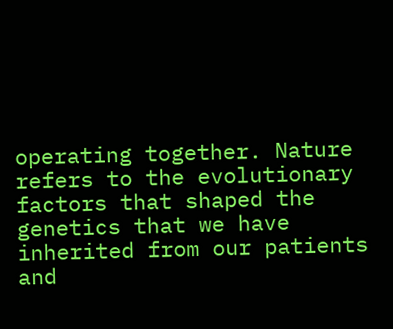operating together. Nature refers to the evolutionary factors that shaped the genetics that we have inherited from our patients and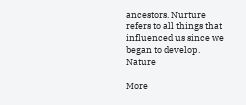ancestors. Nurture refers to all things that influenced us since we began to develop. Nature

More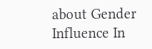about Gender Influence In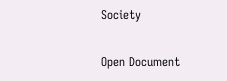Society

Open Document